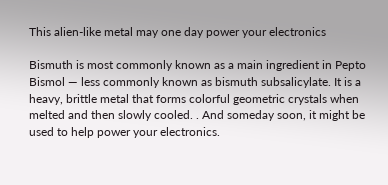This alien-like metal may one day power your electronics

Bismuth is most commonly known as a main ingredient in Pepto Bismol — less commonly known as bismuth subsalicylate. It is a heavy, brittle metal that forms colorful geometric crystals when melted and then slowly cooled. . And someday soon, it might be used to help power your electronics.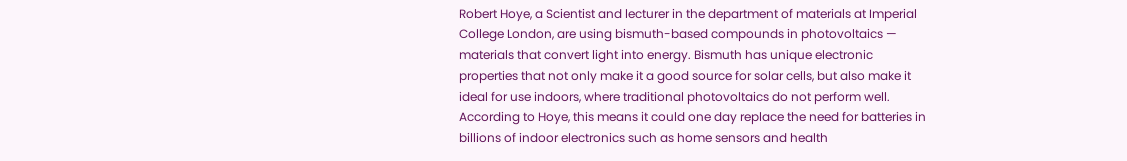Robert Hoye, a Scientist and lecturer in the department of materials at Imperial College London, are using bismuth-based compounds in photovoltaics — materials that convert light into energy. Bismuth has unique electronic properties that not only make it a good source for solar cells, but also make it ideal for use indoors, where traditional photovoltaics do not perform well. According to Hoye, this means it could one day replace the need for batteries in billions of indoor electronics such as home sensors and health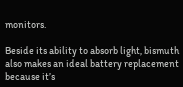monitors.

Beside its ability to absorb light, bismuth also makes an ideal battery replacement because it’s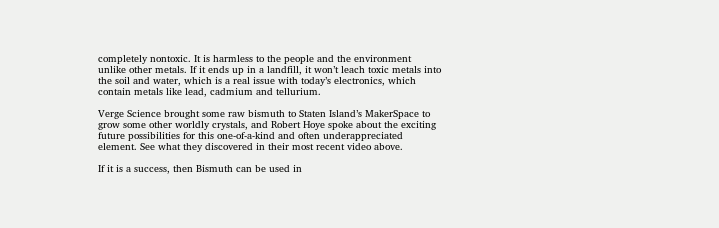completely nontoxic. It is harmless to the people and the environment unlike other metals. If it ends up in a landfill, it won’t leach toxic metals into the soil and water, which is a real issue with today’s electronics, which contain metals like lead, cadmium and tellurium.

Verge Science brought some raw bismuth to Staten Island’s MakerSpace to grow some other worldly crystals, and Robert Hoye spoke about the exciting future possibilities for this one-of-a-kind and often underappreciated element. See what they discovered in their most recent video above.

If it is a success, then Bismuth can be used in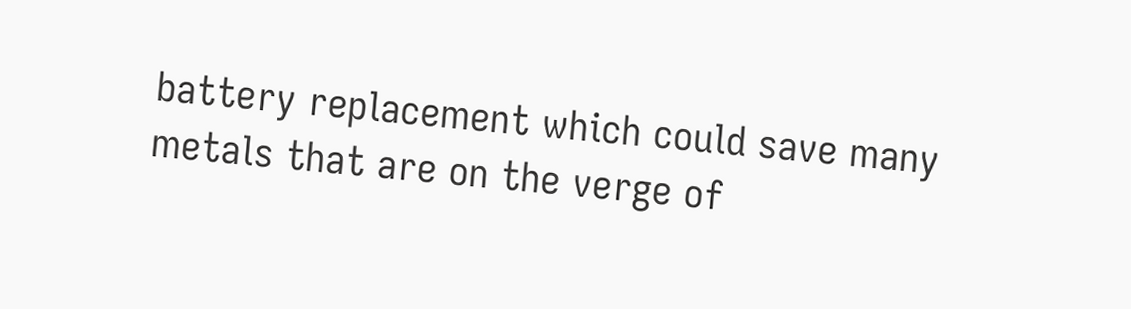battery replacement which could save many metals that are on the verge of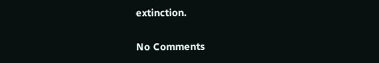extinction.

No Comments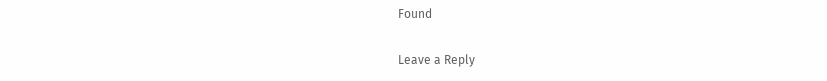Found

Leave a Reply